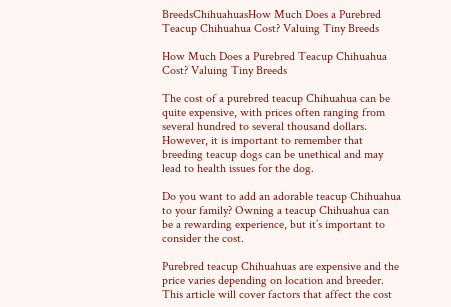BreedsChihuahuasHow Much Does a Purebred Teacup Chihuahua Cost? Valuing Tiny Breeds

How Much Does a Purebred Teacup Chihuahua Cost? Valuing Tiny Breeds

The cost of a purebred teacup Chihuahua can be quite expensive, with prices often ranging from several hundred to several thousand dollars. However, it is important to remember that breeding teacup dogs can be unethical and may lead to health issues for the dog.

Do you want to add an adorable teacup Chihuahua to your family? Owning a teacup Chihuahua can be a rewarding experience, but it’s important to consider the cost.

Purebred teacup Chihuahuas are expensive and the price varies depending on location and breeder. This article will cover factors that affect the cost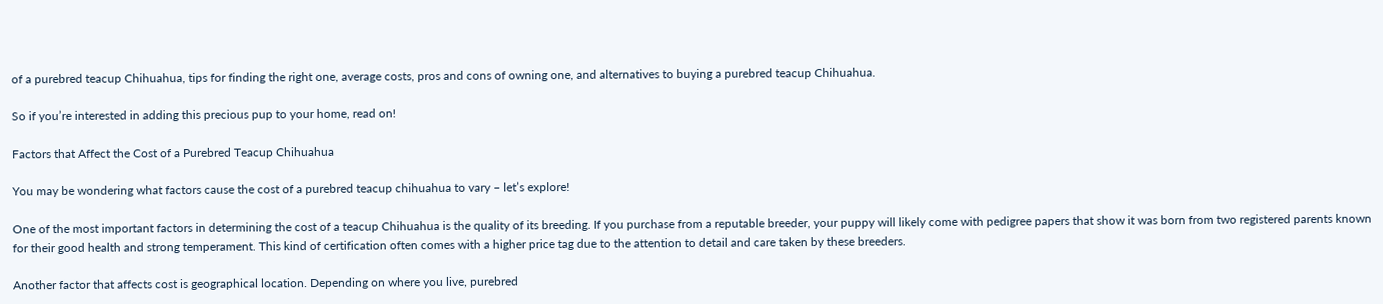of a purebred teacup Chihuahua, tips for finding the right one, average costs, pros and cons of owning one, and alternatives to buying a purebred teacup Chihuahua.

So if you’re interested in adding this precious pup to your home, read on!

Factors that Affect the Cost of a Purebred Teacup Chihuahua

You may be wondering what factors cause the cost of a purebred teacup chihuahua to vary – let’s explore!

One of the most important factors in determining the cost of a teacup Chihuahua is the quality of its breeding. If you purchase from a reputable breeder, your puppy will likely come with pedigree papers that show it was born from two registered parents known for their good health and strong temperament. This kind of certification often comes with a higher price tag due to the attention to detail and care taken by these breeders.

Another factor that affects cost is geographical location. Depending on where you live, purebred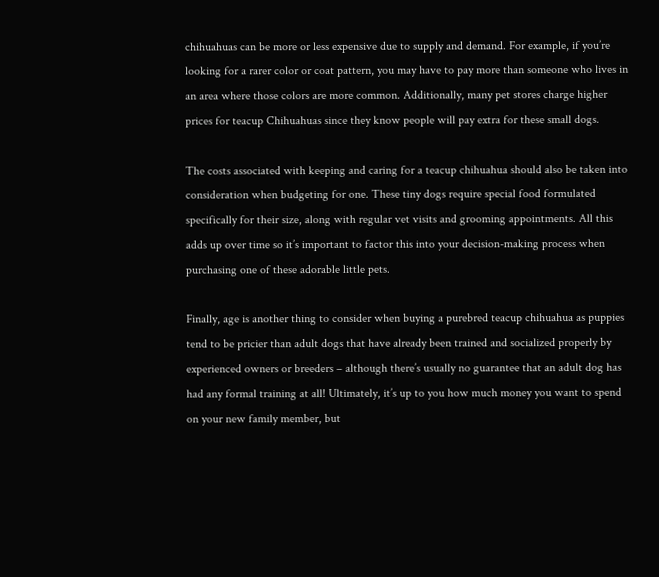chihuahuas can be more or less expensive due to supply and demand. For example, if you’re looking for a rarer color or coat pattern, you may have to pay more than someone who lives in an area where those colors are more common. Additionally, many pet stores charge higher prices for teacup Chihuahuas since they know people will pay extra for these small dogs.

The costs associated with keeping and caring for a teacup chihuahua should also be taken into consideration when budgeting for one. These tiny dogs require special food formulated specifically for their size, along with regular vet visits and grooming appointments. All this adds up over time so it’s important to factor this into your decision-making process when purchasing one of these adorable little pets.

Finally, age is another thing to consider when buying a purebred teacup chihuahua as puppies tend to be pricier than adult dogs that have already been trained and socialized properly by experienced owners or breeders – although there’s usually no guarantee that an adult dog has had any formal training at all! Ultimately, it’s up to you how much money you want to spend on your new family member, but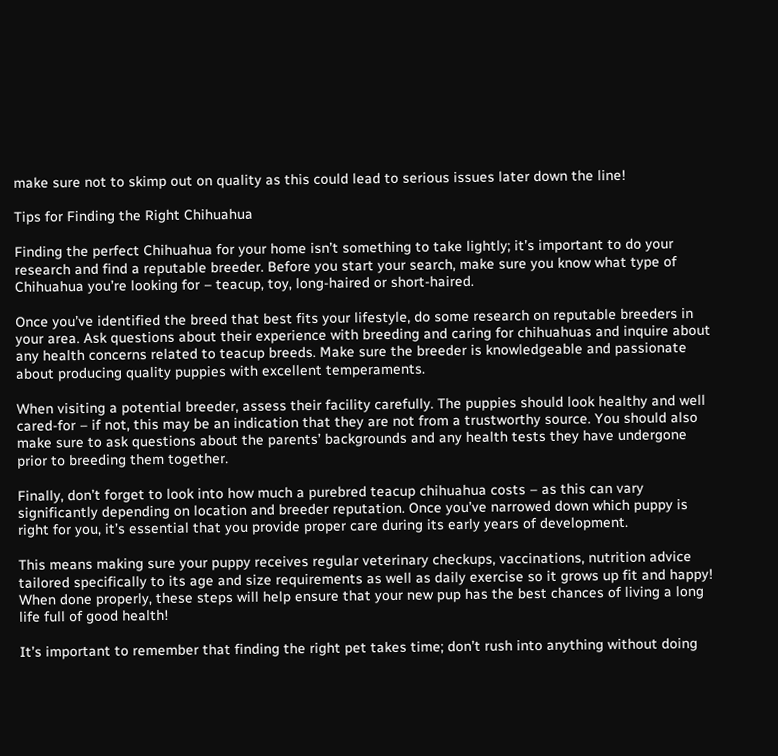make sure not to skimp out on quality as this could lead to serious issues later down the line!

Tips for Finding the Right Chihuahua

Finding the perfect Chihuahua for your home isn’t something to take lightly; it’s important to do your research and find a reputable breeder. Before you start your search, make sure you know what type of Chihuahua you’re looking for – teacup, toy, long-haired or short-haired.

Once you’ve identified the breed that best fits your lifestyle, do some research on reputable breeders in your area. Ask questions about their experience with breeding and caring for chihuahuas and inquire about any health concerns related to teacup breeds. Make sure the breeder is knowledgeable and passionate about producing quality puppies with excellent temperaments.

When visiting a potential breeder, assess their facility carefully. The puppies should look healthy and well cared-for – if not, this may be an indication that they are not from a trustworthy source. You should also make sure to ask questions about the parents’ backgrounds and any health tests they have undergone prior to breeding them together.

Finally, don’t forget to look into how much a purebred teacup chihuahua costs – as this can vary significantly depending on location and breeder reputation. Once you’ve narrowed down which puppy is right for you, it’s essential that you provide proper care during its early years of development.

This means making sure your puppy receives regular veterinary checkups, vaccinations, nutrition advice tailored specifically to its age and size requirements as well as daily exercise so it grows up fit and happy! When done properly, these steps will help ensure that your new pup has the best chances of living a long life full of good health!

It’s important to remember that finding the right pet takes time; don’t rush into anything without doing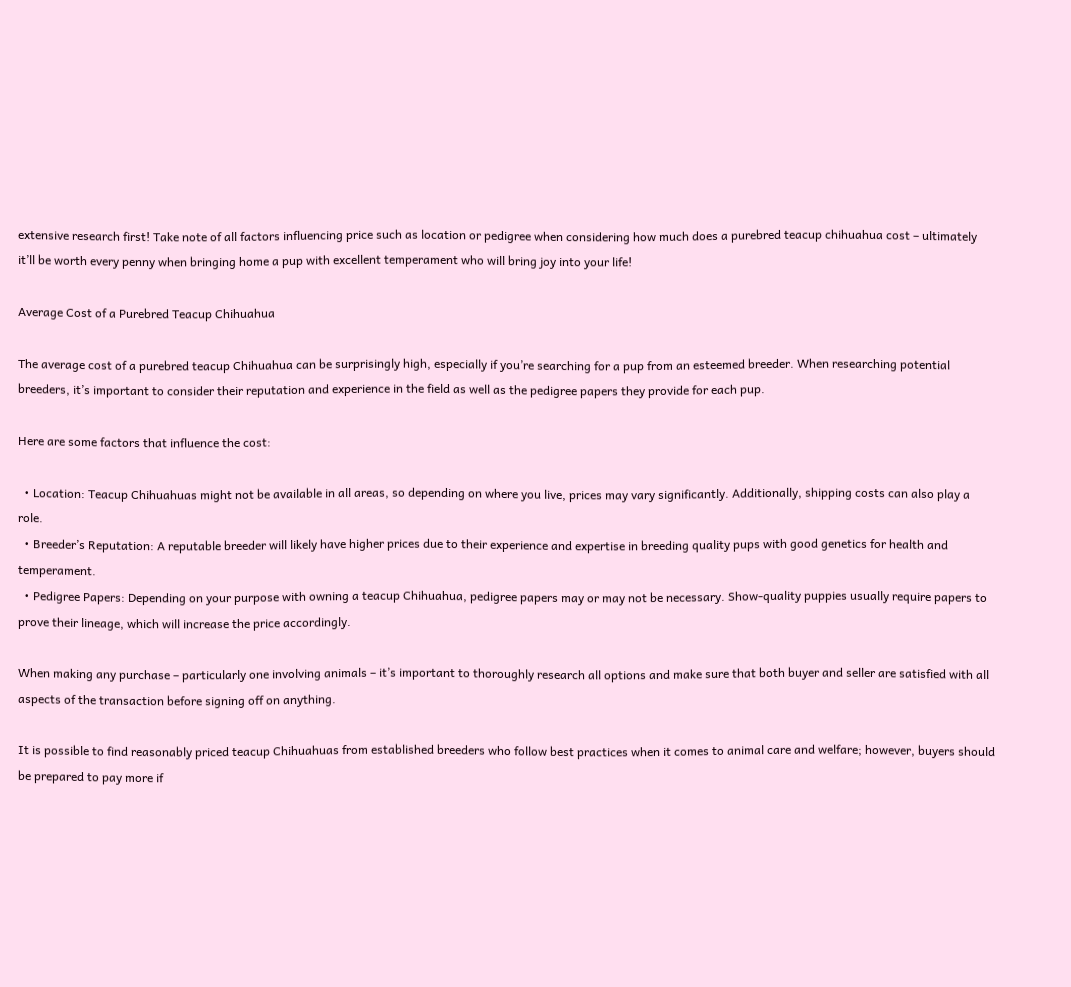extensive research first! Take note of all factors influencing price such as location or pedigree when considering how much does a purebred teacup chihuahua cost – ultimately it’ll be worth every penny when bringing home a pup with excellent temperament who will bring joy into your life!

Average Cost of a Purebred Teacup Chihuahua

The average cost of a purebred teacup Chihuahua can be surprisingly high, especially if you’re searching for a pup from an esteemed breeder. When researching potential breeders, it’s important to consider their reputation and experience in the field as well as the pedigree papers they provide for each pup.

Here are some factors that influence the cost:

  • Location: Teacup Chihuahuas might not be available in all areas, so depending on where you live, prices may vary significantly. Additionally, shipping costs can also play a role.
  • Breeder’s Reputation: A reputable breeder will likely have higher prices due to their experience and expertise in breeding quality pups with good genetics for health and temperament.
  • Pedigree Papers: Depending on your purpose with owning a teacup Chihuahua, pedigree papers may or may not be necessary. Show-quality puppies usually require papers to prove their lineage, which will increase the price accordingly.

When making any purchase – particularly one involving animals – it’s important to thoroughly research all options and make sure that both buyer and seller are satisfied with all aspects of the transaction before signing off on anything.

It is possible to find reasonably priced teacup Chihuahuas from established breeders who follow best practices when it comes to animal care and welfare; however, buyers should be prepared to pay more if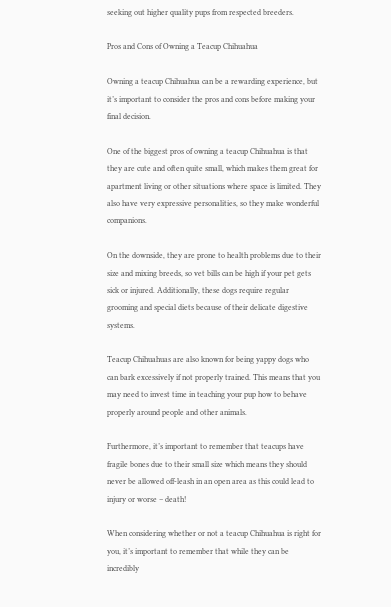seeking out higher quality pups from respected breeders.

Pros and Cons of Owning a Teacup Chihuahua

Owning a teacup Chihuahua can be a rewarding experience, but it’s important to consider the pros and cons before making your final decision.

One of the biggest pros of owning a teacup Chihuahua is that they are cute and often quite small, which makes them great for apartment living or other situations where space is limited. They also have very expressive personalities, so they make wonderful companions.

On the downside, they are prone to health problems due to their size and mixing breeds, so vet bills can be high if your pet gets sick or injured. Additionally, these dogs require regular grooming and special diets because of their delicate digestive systems.

Teacup Chihuahuas are also known for being yappy dogs who can bark excessively if not properly trained. This means that you may need to invest time in teaching your pup how to behave properly around people and other animals.

Furthermore, it’s important to remember that teacups have fragile bones due to their small size which means they should never be allowed off-leash in an open area as this could lead to injury or worse – death!

When considering whether or not a teacup Chihuahua is right for you, it’s important to remember that while they can be incredibly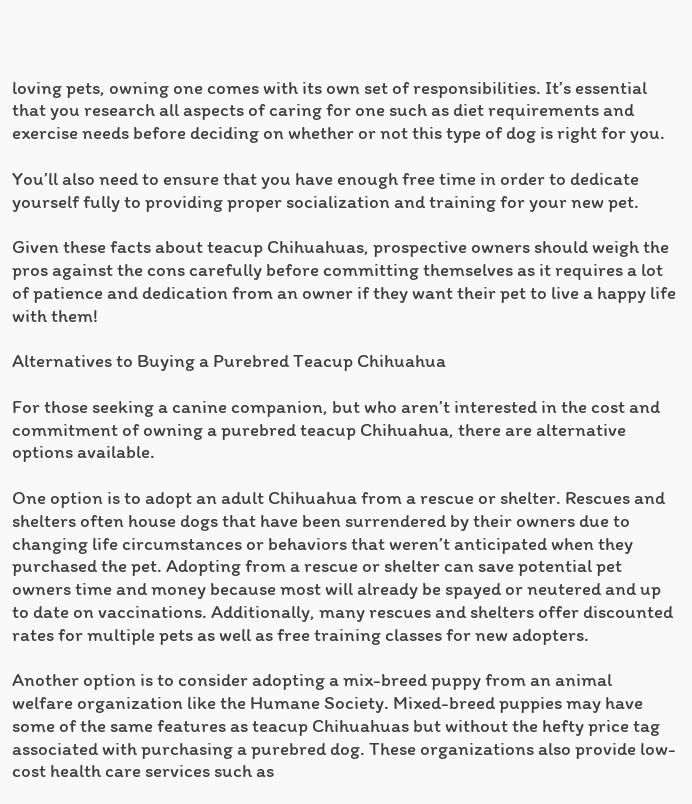loving pets, owning one comes with its own set of responsibilities. It’s essential that you research all aspects of caring for one such as diet requirements and exercise needs before deciding on whether or not this type of dog is right for you.

You’ll also need to ensure that you have enough free time in order to dedicate yourself fully to providing proper socialization and training for your new pet.

Given these facts about teacup Chihuahuas, prospective owners should weigh the pros against the cons carefully before committing themselves as it requires a lot of patience and dedication from an owner if they want their pet to live a happy life with them!

Alternatives to Buying a Purebred Teacup Chihuahua

For those seeking a canine companion, but who aren’t interested in the cost and commitment of owning a purebred teacup Chihuahua, there are alternative options available.

One option is to adopt an adult Chihuahua from a rescue or shelter. Rescues and shelters often house dogs that have been surrendered by their owners due to changing life circumstances or behaviors that weren’t anticipated when they purchased the pet. Adopting from a rescue or shelter can save potential pet owners time and money because most will already be spayed or neutered and up to date on vaccinations. Additionally, many rescues and shelters offer discounted rates for multiple pets as well as free training classes for new adopters.

Another option is to consider adopting a mix-breed puppy from an animal welfare organization like the Humane Society. Mixed-breed puppies may have some of the same features as teacup Chihuahuas but without the hefty price tag associated with purchasing a purebred dog. These organizations also provide low-cost health care services such as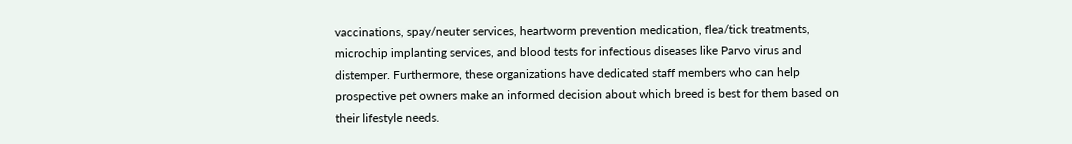vaccinations, spay/neuter services, heartworm prevention medication, flea/tick treatments, microchip implanting services, and blood tests for infectious diseases like Parvo virus and distemper. Furthermore, these organizations have dedicated staff members who can help prospective pet owners make an informed decision about which breed is best for them based on their lifestyle needs.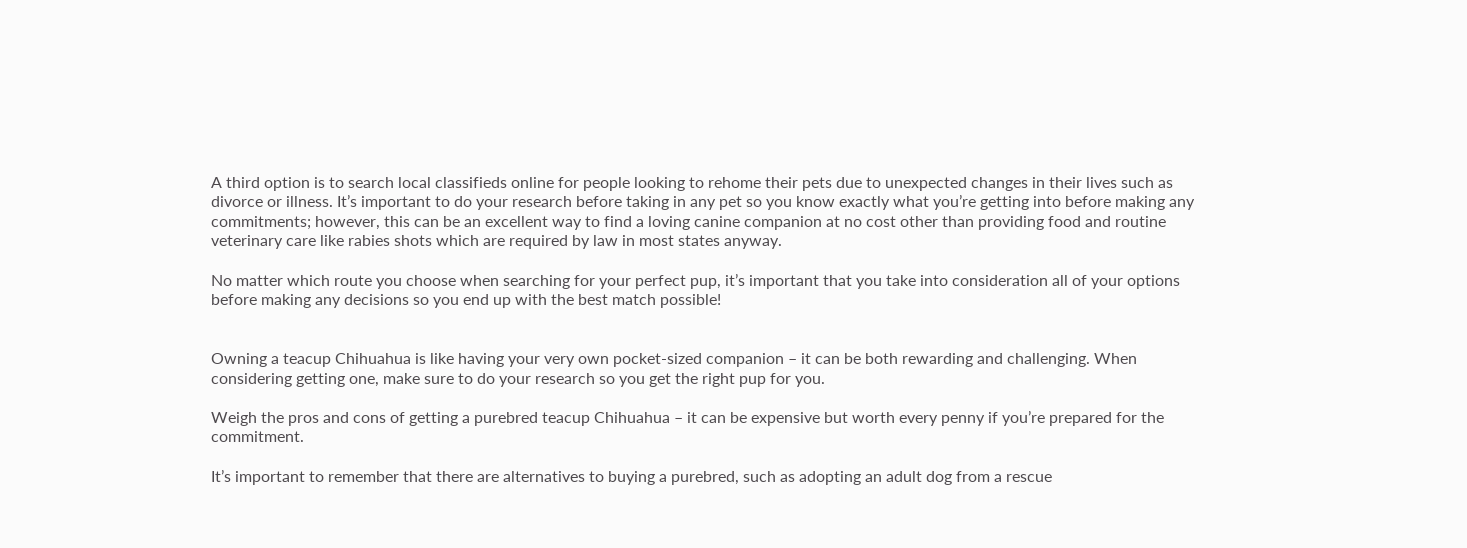A third option is to search local classifieds online for people looking to rehome their pets due to unexpected changes in their lives such as divorce or illness. It’s important to do your research before taking in any pet so you know exactly what you’re getting into before making any commitments; however, this can be an excellent way to find a loving canine companion at no cost other than providing food and routine veterinary care like rabies shots which are required by law in most states anyway.

No matter which route you choose when searching for your perfect pup, it’s important that you take into consideration all of your options before making any decisions so you end up with the best match possible!


Owning a teacup Chihuahua is like having your very own pocket-sized companion – it can be both rewarding and challenging. When considering getting one, make sure to do your research so you get the right pup for you.

Weigh the pros and cons of getting a purebred teacup Chihuahua – it can be expensive but worth every penny if you’re prepared for the commitment.

It’s important to remember that there are alternatives to buying a purebred, such as adopting an adult dog from a rescue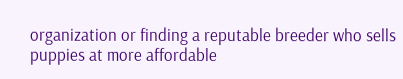organization or finding a reputable breeder who sells puppies at more affordable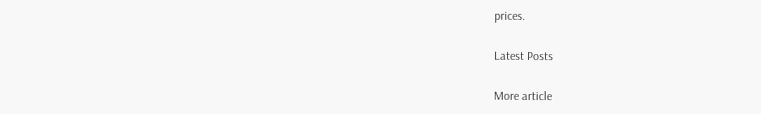prices.

Latest Posts

More article